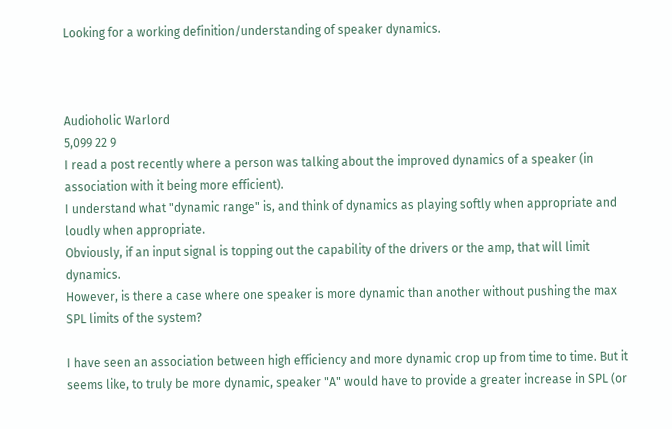Looking for a working definition/understanding of speaker dynamics.



Audioholic Warlord
5,099 22 9
I read a post recently where a person was talking about the improved dynamics of a speaker (in association with it being more efficient).
I understand what "dynamic range" is, and think of dynamics as playing softly when appropriate and loudly when appropriate.
Obviously, if an input signal is topping out the capability of the drivers or the amp, that will limit dynamics.
However, is there a case where one speaker is more dynamic than another without pushing the max SPL limits of the system?

I have seen an association between high efficiency and more dynamic crop up from time to time. But it seems like, to truly be more dynamic, speaker "A" would have to provide a greater increase in SPL (or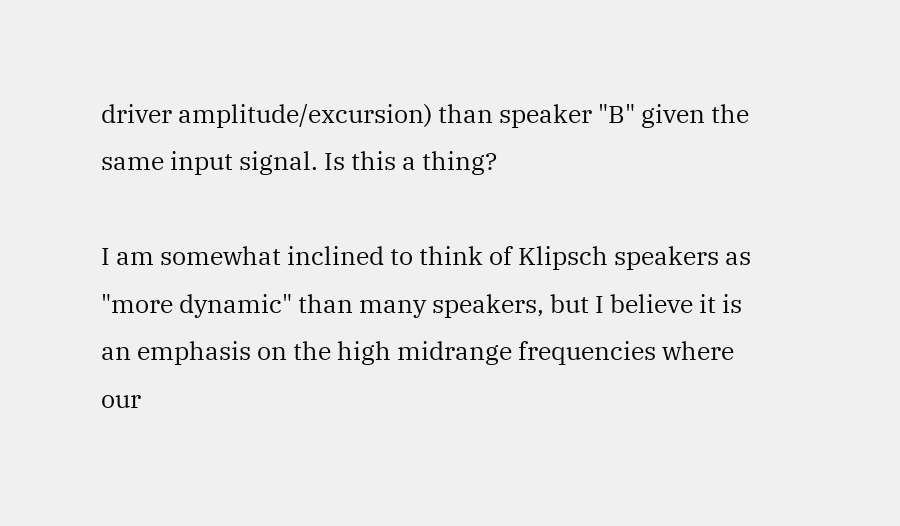driver amplitude/excursion) than speaker "B" given the same input signal. Is this a thing?

I am somewhat inclined to think of Klipsch speakers as "more dynamic" than many speakers, but I believe it is an emphasis on the high midrange frequencies where our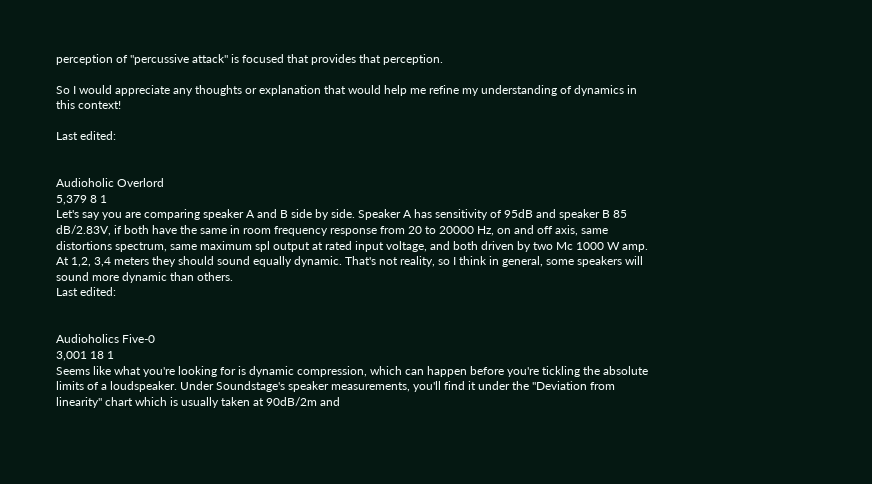perception of "percussive attack" is focused that provides that perception.

So I would appreciate any thoughts or explanation that would help me refine my understanding of dynamics in this context!

Last edited:


Audioholic Overlord
5,379 8 1
Let's say you are comparing speaker A and B side by side. Speaker A has sensitivity of 95dB and speaker B 85 dB/2.83V, if both have the same in room frequency response from 20 to 20000 Hz, on and off axis, same distortions spectrum, same maximum spl output at rated input voltage, and both driven by two Mc 1000 W amp. At 1,2, 3,4 meters they should sound equally dynamic. That's not reality, so I think in general, some speakers will sound more dynamic than others.
Last edited:


Audioholics Five-0
3,001 18 1
Seems like what you're looking for is dynamic compression, which can happen before you're tickling the absolute limits of a loudspeaker. Under Soundstage's speaker measurements, you'll find it under the "Deviation from linearity" chart which is usually taken at 90dB/2m and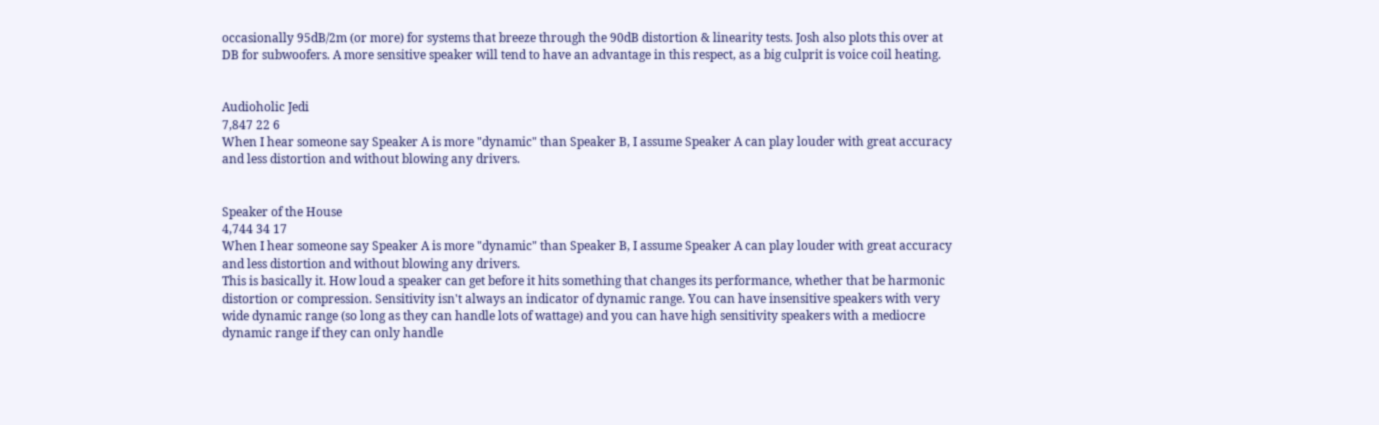occasionally 95dB/2m (or more) for systems that breeze through the 90dB distortion & linearity tests. Josh also plots this over at DB for subwoofers. A more sensitive speaker will tend to have an advantage in this respect, as a big culprit is voice coil heating.


Audioholic Jedi
7,847 22 6
When I hear someone say Speaker A is more "dynamic" than Speaker B, I assume Speaker A can play louder with great accuracy and less distortion and without blowing any drivers.


Speaker of the House
4,744 34 17
When I hear someone say Speaker A is more "dynamic" than Speaker B, I assume Speaker A can play louder with great accuracy and less distortion and without blowing any drivers.
This is basically it. How loud a speaker can get before it hits something that changes its performance, whether that be harmonic distortion or compression. Sensitivity isn't always an indicator of dynamic range. You can have insensitive speakers with very wide dynamic range (so long as they can handle lots of wattage) and you can have high sensitivity speakers with a mediocre dynamic range if they can only handle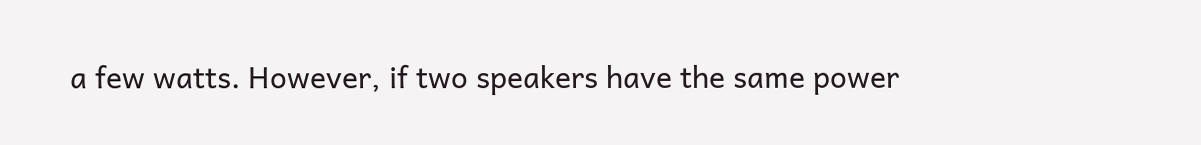a few watts. However, if two speakers have the same power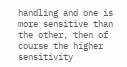handling and one is more sensitive than the other, then of course the higher sensitivity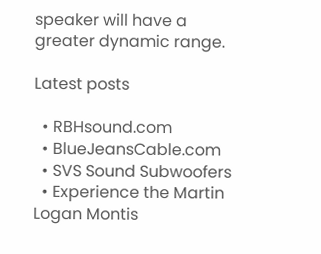speaker will have a greater dynamic range.

Latest posts

  • RBHsound.com
  • BlueJeansCable.com
  • SVS Sound Subwoofers
  • Experience the Martin Logan Montis